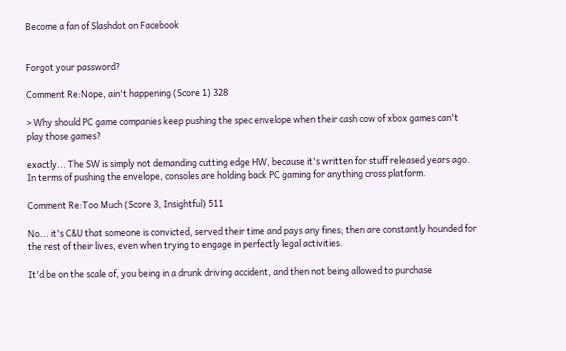Become a fan of Slashdot on Facebook


Forgot your password?

Comment Re:Nope, ain't happening (Score 1) 328

> Why should PC game companies keep pushing the spec envelope when their cash cow of xbox games can't play those games?

exactly... The SW is simply not demanding cutting edge HW, because it's written for stuff released years ago. In terms of pushing the envelope, consoles are holding back PC gaming for anything cross platform.

Comment Re:Too Much (Score 3, Insightful) 511

No... it's C&U that someone is convicted, served their time and pays any fines; then are constantly hounded for the rest of their lives, even when trying to engage in perfectly legal activities.

It'd be on the scale of, you being in a drunk driving accident, and then not being allowed to purchase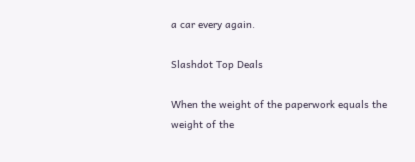a car every again.

Slashdot Top Deals

When the weight of the paperwork equals the weight of the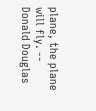plane, the plane will fly. -- Donald Douglas